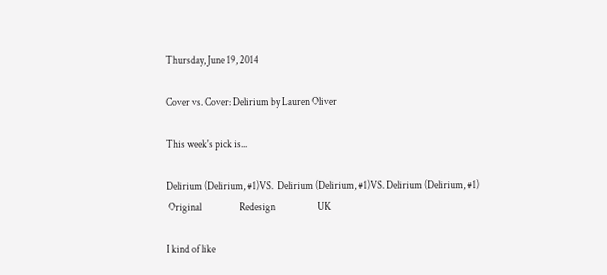Thursday, June 19, 2014

Cover vs. Cover: Delirium by Lauren Oliver

This week's pick is...

Delirium (Delirium, #1)VS.  Delirium (Delirium, #1)VS. Delirium (Delirium, #1)
 Original                   Redesign                     UK

I kind of like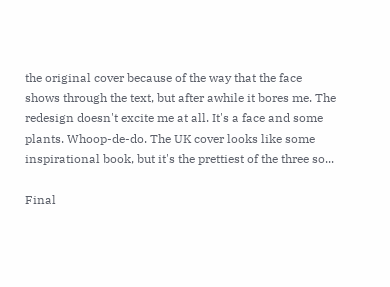the original cover because of the way that the face shows through the text, but after awhile it bores me. The redesign doesn't excite me at all. It's a face and some plants. Whoop-de-do. The UK cover looks like some inspirational book, but it's the prettiest of the three so...

Final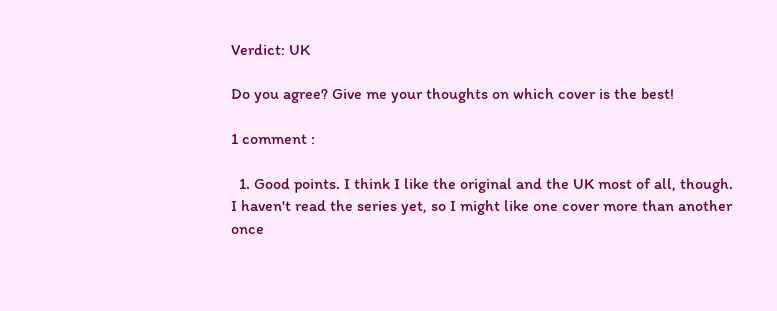Verdict: UK

Do you agree? Give me your thoughts on which cover is the best!

1 comment :

  1. Good points. I think I like the original and the UK most of all, though. I haven't read the series yet, so I might like one cover more than another once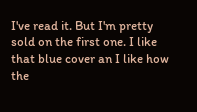I've read it. But I'm pretty sold on the first one. I like that blue cover an I like how the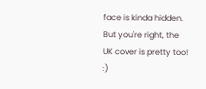face is kinda hidden. But you're right, the UK cover is pretty too! :)